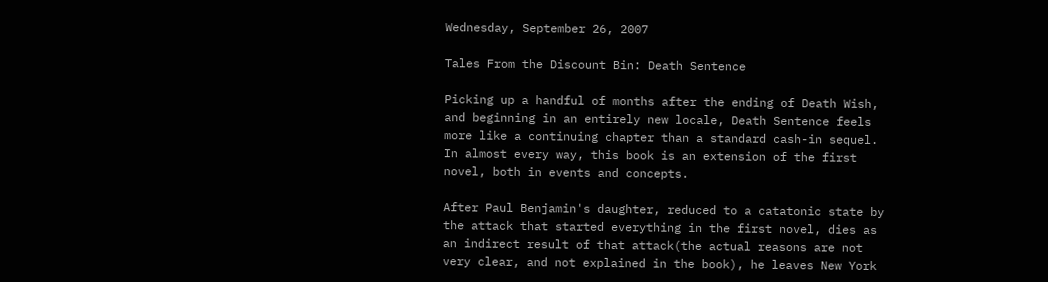Wednesday, September 26, 2007

Tales From the Discount Bin: Death Sentence

Picking up a handful of months after the ending of Death Wish, and beginning in an entirely new locale, Death Sentence feels more like a continuing chapter than a standard cash-in sequel. In almost every way, this book is an extension of the first novel, both in events and concepts.

After Paul Benjamin's daughter, reduced to a catatonic state by the attack that started everything in the first novel, dies as an indirect result of that attack(the actual reasons are not very clear, and not explained in the book), he leaves New York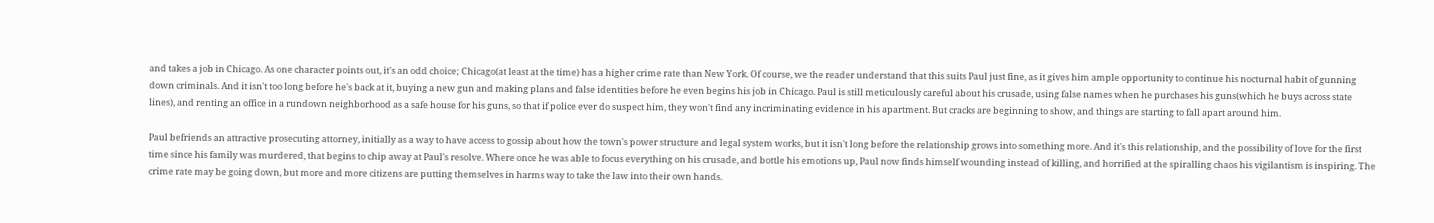and takes a job in Chicago. As one character points out, it's an odd choice; Chicago(at least at the time) has a higher crime rate than New York. Of course, we the reader understand that this suits Paul just fine, as it gives him ample opportunity to continue his nocturnal habit of gunning down criminals. And it isn't too long before he's back at it, buying a new gun and making plans and false identities before he even begins his job in Chicago. Paul is still meticulously careful about his crusade, using false names when he purchases his guns(which he buys across state lines), and renting an office in a rundown neighborhood as a safe house for his guns, so that if police ever do suspect him, they won't find any incriminating evidence in his apartment. But cracks are beginning to show, and things are starting to fall apart around him.

Paul befriends an attractive prosecuting attorney, initially as a way to have access to gossip about how the town's power structure and legal system works, but it isn't long before the relationship grows into something more. And it's this relationship, and the possibility of love for the first time since his family was murdered, that begins to chip away at Paul's resolve. Where once he was able to focus everything on his crusade, and bottle his emotions up, Paul now finds himself wounding instead of killing, and horrified at the spiralling chaos his vigilantism is inspiring. The crime rate may be going down, but more and more citizens are putting themselves in harms way to take the law into their own hands.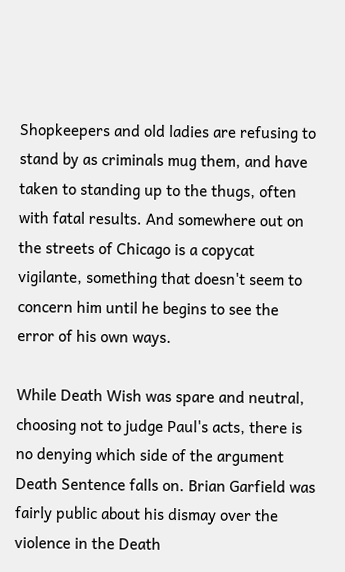Shopkeepers and old ladies are refusing to stand by as criminals mug them, and have taken to standing up to the thugs, often with fatal results. And somewhere out on the streets of Chicago is a copycat vigilante, something that doesn't seem to concern him until he begins to see the error of his own ways.

While Death Wish was spare and neutral, choosing not to judge Paul's acts, there is no denying which side of the argument Death Sentence falls on. Brian Garfield was fairly public about his dismay over the violence in the Death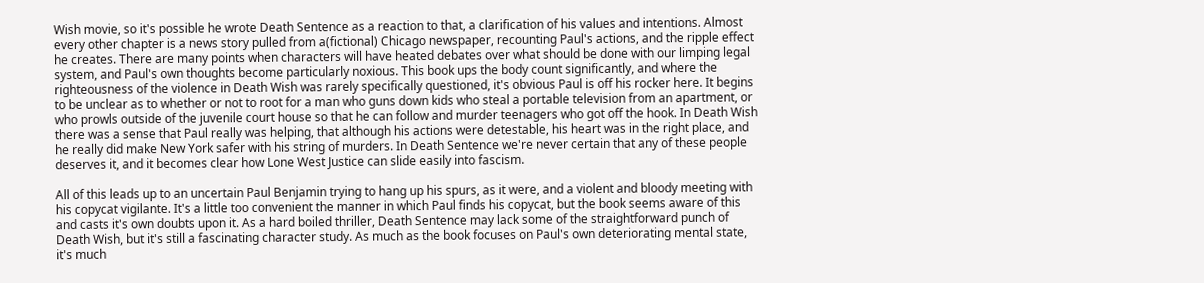Wish movie, so it's possible he wrote Death Sentence as a reaction to that, a clarification of his values and intentions. Almost every other chapter is a news story pulled from a(fictional) Chicago newspaper, recounting Paul's actions, and the ripple effect he creates. There are many points when characters will have heated debates over what should be done with our limping legal system, and Paul's own thoughts become particularly noxious. This book ups the body count significantly, and where the righteousness of the violence in Death Wish was rarely specifically questioned, it's obvious Paul is off his rocker here. It begins to be unclear as to whether or not to root for a man who guns down kids who steal a portable television from an apartment, or who prowls outside of the juvenile court house so that he can follow and murder teenagers who got off the hook. In Death Wish there was a sense that Paul really was helping, that although his actions were detestable, his heart was in the right place, and he really did make New York safer with his string of murders. In Death Sentence we're never certain that any of these people deserves it, and it becomes clear how Lone West Justice can slide easily into fascism.

All of this leads up to an uncertain Paul Benjamin trying to hang up his spurs, as it were, and a violent and bloody meeting with his copycat vigilante. It's a little too convenient the manner in which Paul finds his copycat, but the book seems aware of this and casts it's own doubts upon it. As a hard boiled thriller, Death Sentence may lack some of the straightforward punch of Death Wish, but it's still a fascinating character study. As much as the book focuses on Paul's own deteriorating mental state, it's much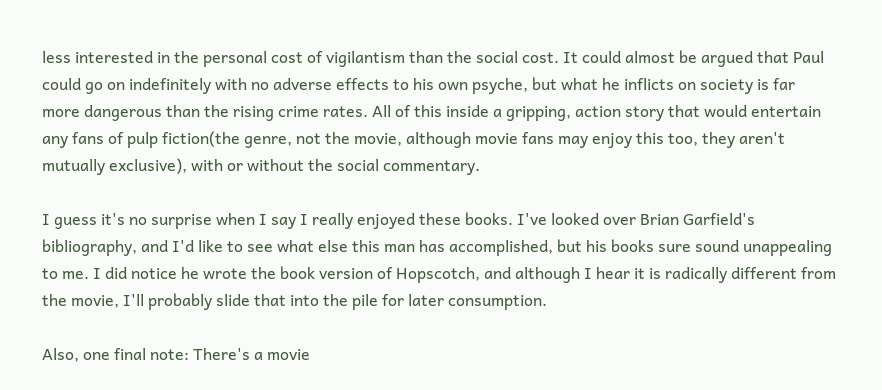less interested in the personal cost of vigilantism than the social cost. It could almost be argued that Paul could go on indefinitely with no adverse effects to his own psyche, but what he inflicts on society is far more dangerous than the rising crime rates. All of this inside a gripping, action story that would entertain any fans of pulp fiction(the genre, not the movie, although movie fans may enjoy this too, they aren't mutually exclusive), with or without the social commentary.

I guess it's no surprise when I say I really enjoyed these books. I've looked over Brian Garfield's bibliography, and I'd like to see what else this man has accomplished, but his books sure sound unappealing to me. I did notice he wrote the book version of Hopscotch, and although I hear it is radically different from the movie, I'll probably slide that into the pile for later consumption.

Also, one final note: There's a movie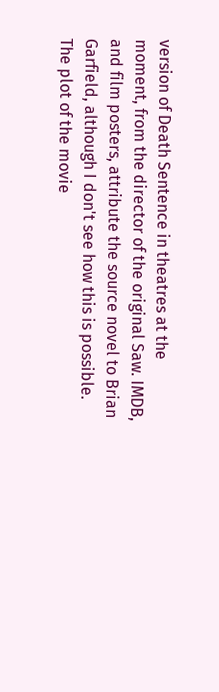version of Death Sentence in theatres at the moment, from the director of the original Saw. IMDB, and film posters, attribute the source novel to Brian Garfield, although I don't see how this is possible. The plot of the movie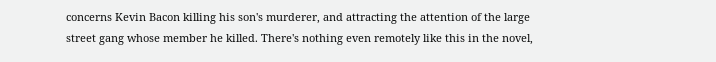concerns Kevin Bacon killing his son's murderer, and attracting the attention of the large street gang whose member he killed. There's nothing even remotely like this in the novel,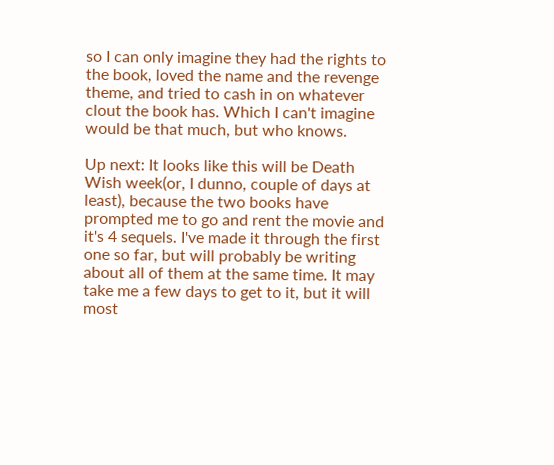so I can only imagine they had the rights to the book, loved the name and the revenge theme, and tried to cash in on whatever clout the book has. Which I can't imagine would be that much, but who knows.

Up next: It looks like this will be Death Wish week(or, I dunno, couple of days at least), because the two books have prompted me to go and rent the movie and it's 4 sequels. I've made it through the first one so far, but will probably be writing about all of them at the same time. It may take me a few days to get to it, but it will most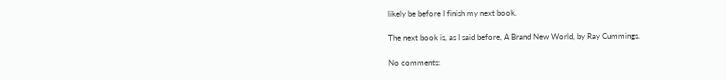likely be before I finish my next book.

The next book is, as I said before, A Brand New World, by Ray Cummings.

No comments: